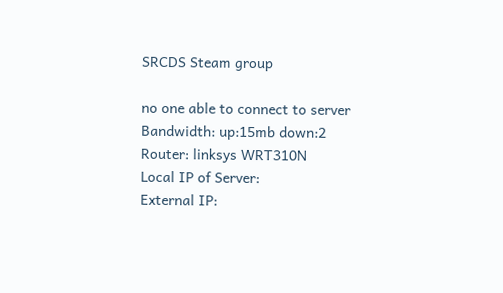SRCDS Steam group

no one able to connect to server
Bandwidth: up:15mb down:2
Router: linksys WRT310N
Local IP of Server:
External IP: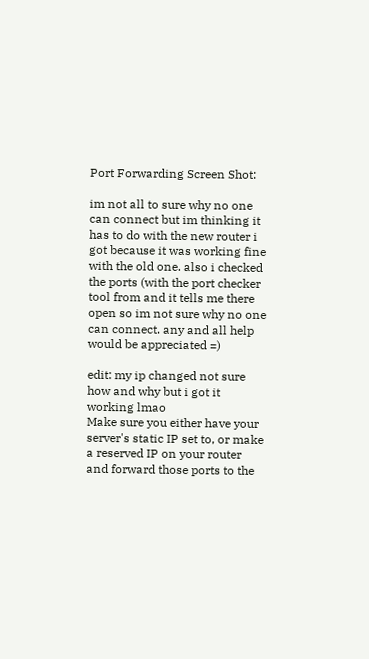Port Forwarding Screen Shot:

im not all to sure why no one can connect but im thinking it has to do with the new router i got because it was working fine with the old one. also i checked the ports (with the port checker tool from and it tells me there open so im not sure why no one can connect. any and all help would be appreciated =)

edit: my ip changed not sure how and why but i got it working lmao
Make sure you either have your server's static IP set to, or make a reserved IP on your router and forward those ports to the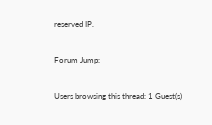reserved IP.

Forum Jump:

Users browsing this thread: 1 Guest(s)